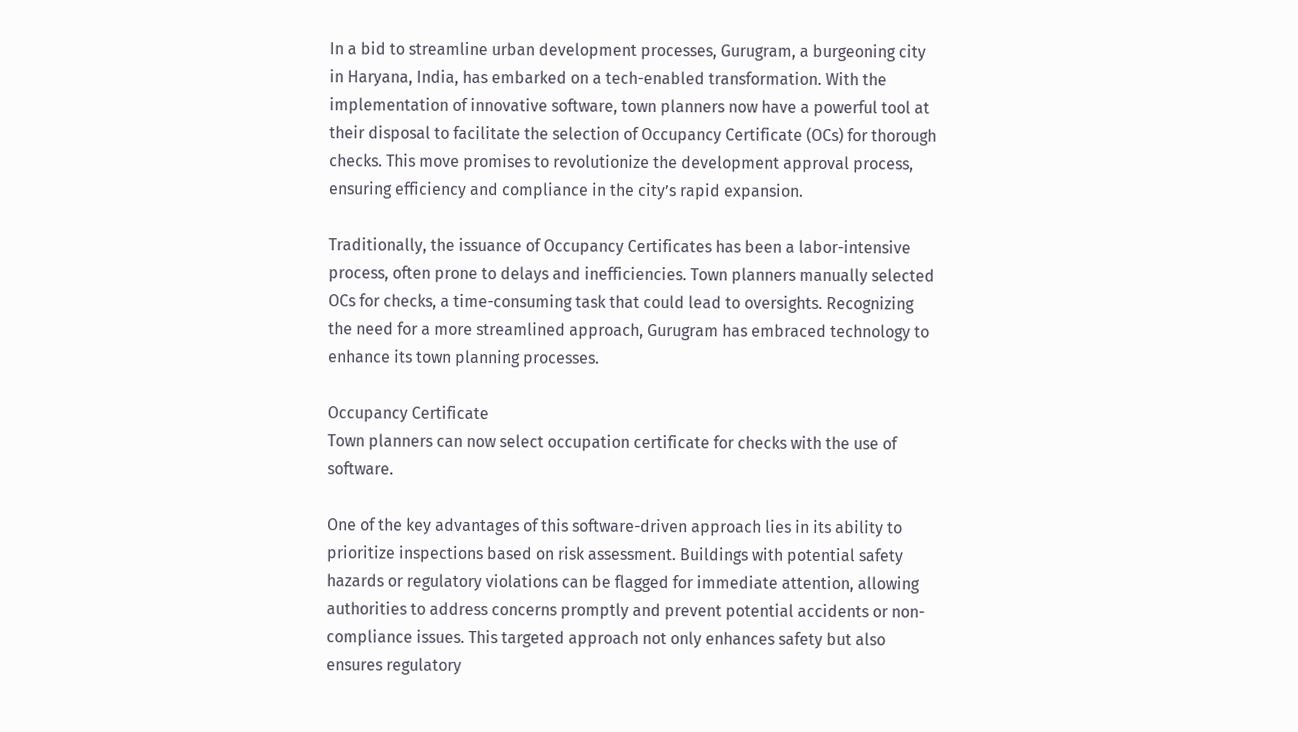In a bid to streamline urban development processes, Gurugram, a burgeoning city in Haryana, India, has embarked on a tech-enabled transformation. With the implementation of innovative software, town planners now have a powerful tool at their disposal to facilitate the selection of Occupancy Certificate (OCs) for thorough checks. This move promises to revolutionize the development approval process, ensuring efficiency and compliance in the city’s rapid expansion.

Traditionally, the issuance of Occupancy Certificates has been a labor-intensive process, often prone to delays and inefficiencies. Town planners manually selected OCs for checks, a time-consuming task that could lead to oversights. Recognizing the need for a more streamlined approach, Gurugram has embraced technology to enhance its town planning processes.

Occupancy Certificate
Town planners can now select occupation certificate for checks with the use of software.

One of the key advantages of this software-driven approach lies in its ability to prioritize inspections based on risk assessment. Buildings with potential safety hazards or regulatory violations can be flagged for immediate attention, allowing authorities to address concerns promptly and prevent potential accidents or non-compliance issues. This targeted approach not only enhances safety but also ensures regulatory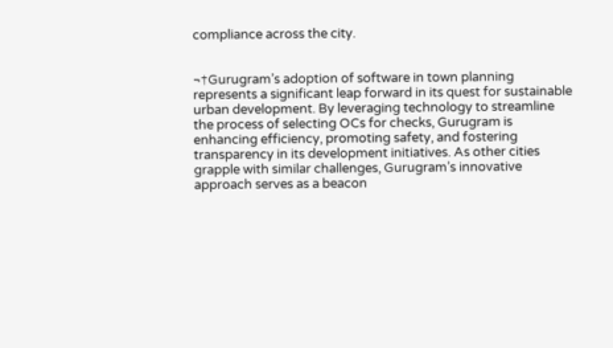compliance across the city.


¬†Gurugram’s adoption of software in town planning represents a significant leap forward in its quest for sustainable urban development. By leveraging technology to streamline the process of selecting OCs for checks, Gurugram is enhancing efficiency, promoting safety, and fostering transparency in its development initiatives. As other cities grapple with similar challenges, Gurugram’s innovative approach serves as a beacon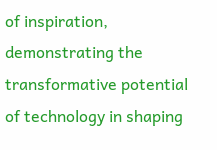of inspiration, demonstrating the transformative potential of technology in shaping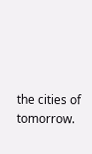the cities of tomorrow.